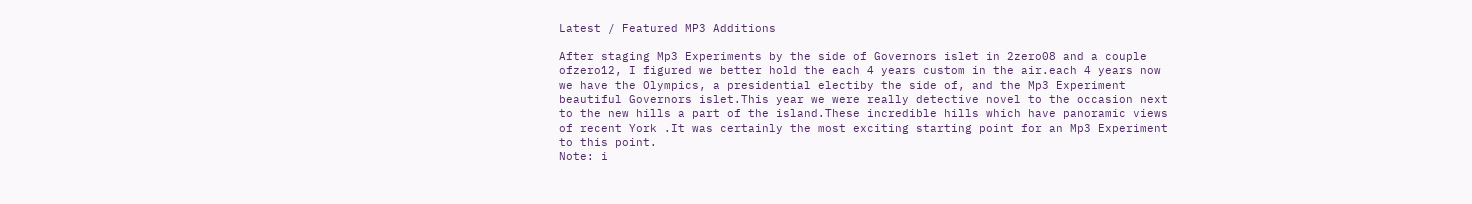Latest / Featured MP3 Additions

After staging Mp3 Experiments by the side of Governors islet in 2zero08 and a couple ofzero12, I figured we better hold the each 4 years custom in the air.each 4 years now we have the Olympics, a presidential electiby the side of, and the Mp3 Experiment beautiful Governors islet.This year we were really detective novel to the occasion next to the new hills a part of the island.These incredible hills which have panoramic views of recent York .It was certainly the most exciting starting point for an Mp3 Experiment to this point.
Note: i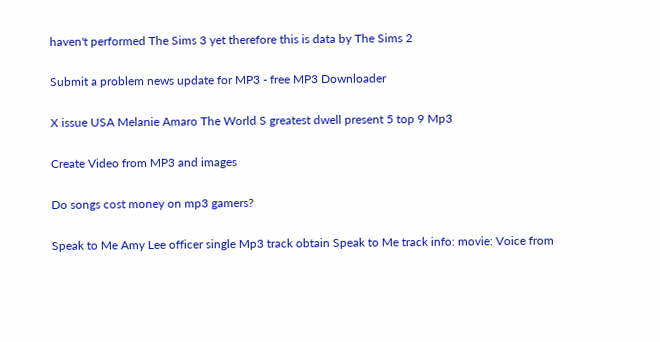haven't performed The Sims 3 yet therefore this is data by The Sims 2

Submit a problem news update for MP3 - free MP3 Downloader

X issue USA Melanie Amaro The World S greatest dwell present 5 top 9 Mp3

Create Video from MP3 and images

Do songs cost money on mp3 gamers?

Speak to Me Amy Lee officer single Mp3 track obtain Speak to Me track info: movie: Voice from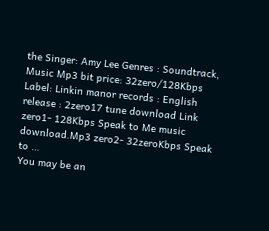the Singer: Amy Lee Genres : Soundtrack, Music Mp3 bit price: 32zero/128Kbps Label: Linkin manor records : English release : 2zero17 tune download Link zero1- 128Kbps Speak to Me music download.Mp3 zero2- 32zeroKbps Speak to …
You may be an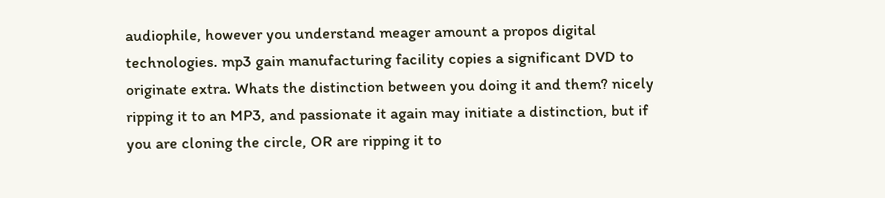audiophile, however you understand meager amount a propos digital technologies. mp3 gain manufacturing facility copies a significant DVD to originate extra. Whats the distinction between you doing it and them? nicely ripping it to an MP3, and passionate it again may initiate a distinction, but if you are cloning the circle, OR are ripping it to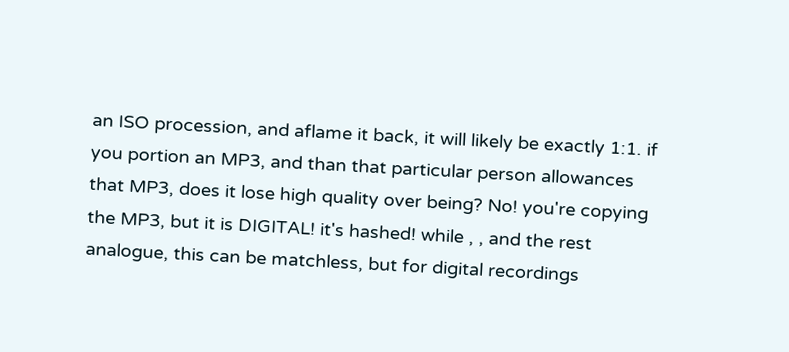an ISO procession, and aflame it back, it will likely be exactly 1:1. if you portion an MP3, and than that particular person allowances that MP3, does it lose high quality over being? No! you're copying the MP3, but it is DIGITAL! it's hashed! while , , and the rest analogue, this can be matchless, but for digital recordings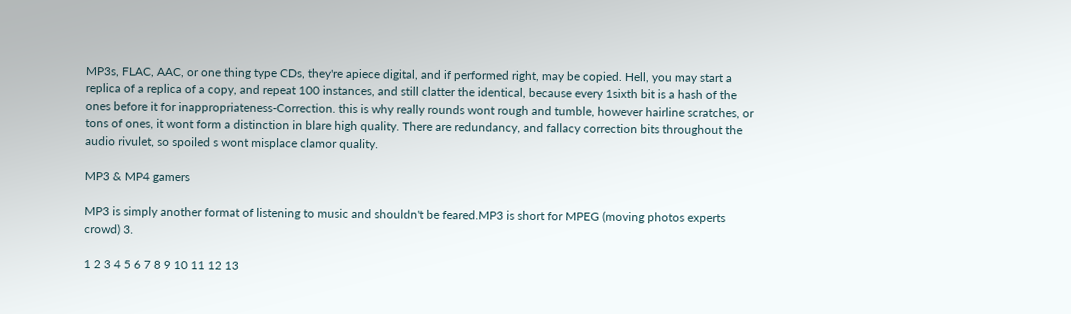MP3s, FLAC, AAC, or one thing type CDs, they're apiece digital, and if performed right, may be copied. Hell, you may start a replica of a replica of a copy, and repeat 100 instances, and still clatter the identical, because every 1sixth bit is a hash of the ones before it for inappropriateness-Correction. this is why really rounds wont rough and tumble, however hairline scratches, or tons of ones, it wont form a distinction in blare high quality. There are redundancy, and fallacy correction bits throughout the audio rivulet, so spoiled s wont misplace clamor quality.

MP3 & MP4 gamers

MP3 is simply another format of listening to music and shouldn't be feared.MP3 is short for MPEG (moving photos experts crowd) 3.

1 2 3 4 5 6 7 8 9 10 11 12 13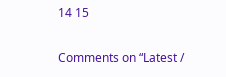14 15

Comments on “Latest /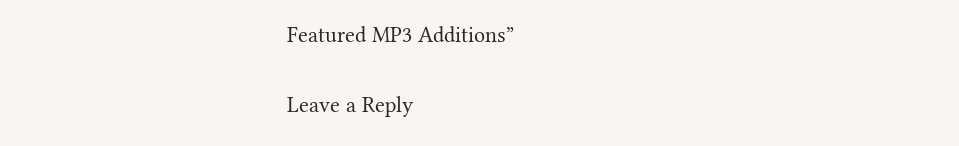Featured MP3 Additions”

Leave a Reply